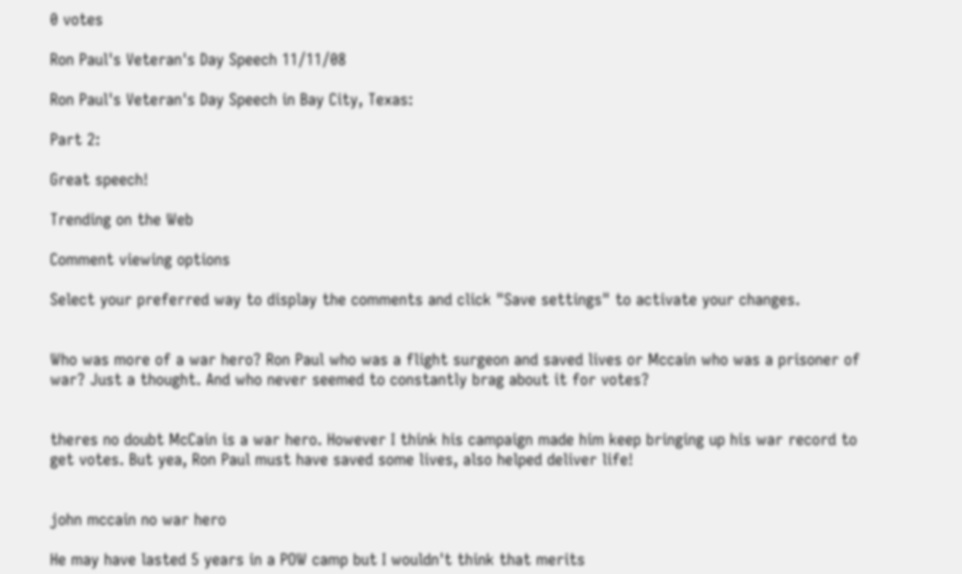0 votes

Ron Paul's Veteran's Day Speech 11/11/08

Ron Paul's Veteran's Day Speech in Bay City, Texas:

Part 2:

Great speech!

Trending on the Web

Comment viewing options

Select your preferred way to display the comments and click "Save settings" to activate your changes.


Who was more of a war hero? Ron Paul who was a flight surgeon and saved lives or Mccain who was a prisoner of war? Just a thought. And who never seemed to constantly brag about it for votes?


theres no doubt McCain is a war hero. However I think his campaign made him keep bringing up his war record to get votes. But yea, Ron Paul must have saved some lives, also helped deliver life!


john mccain no war hero

He may have lasted 5 years in a POW camp but I wouldn't think that merits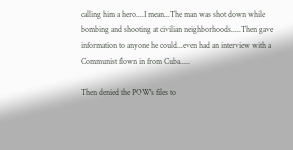calling him a hero....I mean...The man was shot down while bombing and shooting at civilian neighborhoods.....Then gave information to anyone he could...even had an interview with a Communist flown in from Cuba.....

Then denied the POW's files to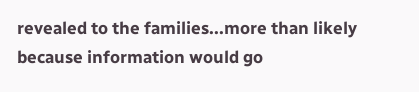revealed to the families...more than likely because information would go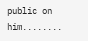public on him........